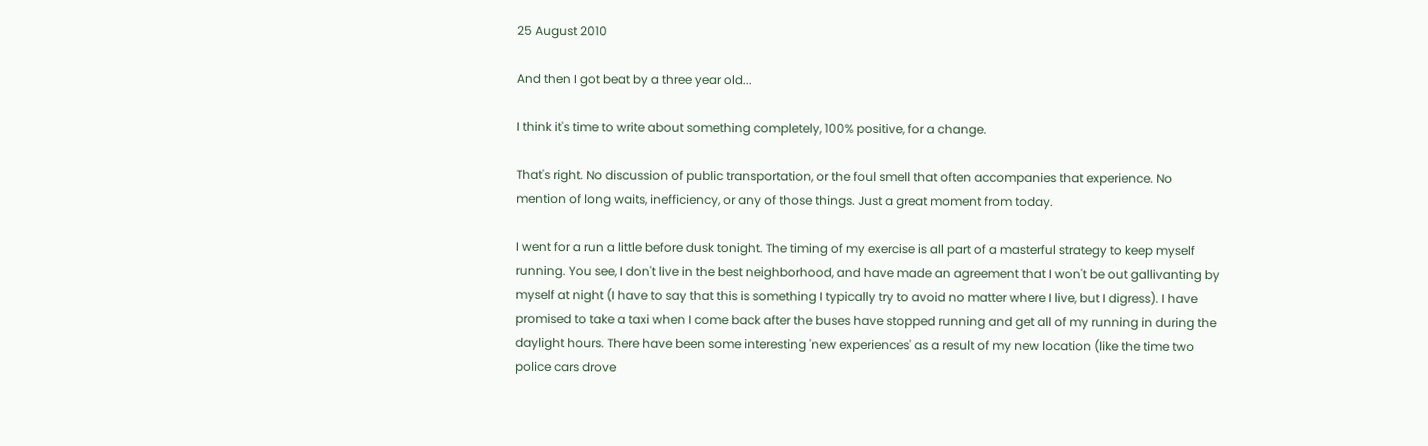25 August 2010

And then I got beat by a three year old...

I think it's time to write about something completely, 100% positive, for a change.

That's right. No discussion of public transportation, or the foul smell that often accompanies that experience. No mention of long waits, inefficiency, or any of those things. Just a great moment from today.

I went for a run a little before dusk tonight. The timing of my exercise is all part of a masterful strategy to keep myself running. You see, I don't live in the best neighborhood, and have made an agreement that I won't be out gallivanting by myself at night (I have to say that this is something I typically try to avoid no matter where I live, but I digress). I have promised to take a taxi when I come back after the buses have stopped running and get all of my running in during the daylight hours. There have been some interesting 'new experiences' as a result of my new location (like the time two police cars drove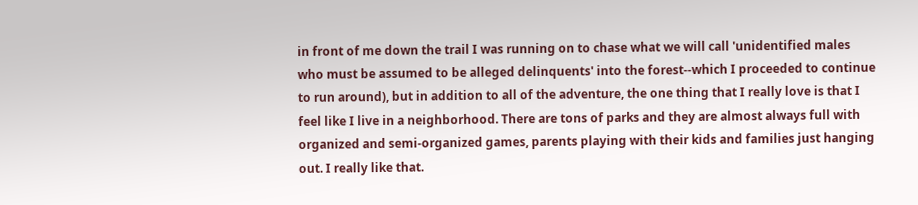in front of me down the trail I was running on to chase what we will call 'unidentified males who must be assumed to be alleged delinquents' into the forest--which I proceeded to continue to run around), but in addition to all of the adventure, the one thing that I really love is that I feel like I live in a neighborhood. There are tons of parks and they are almost always full with organized and semi-organized games, parents playing with their kids and families just hanging out. I really like that.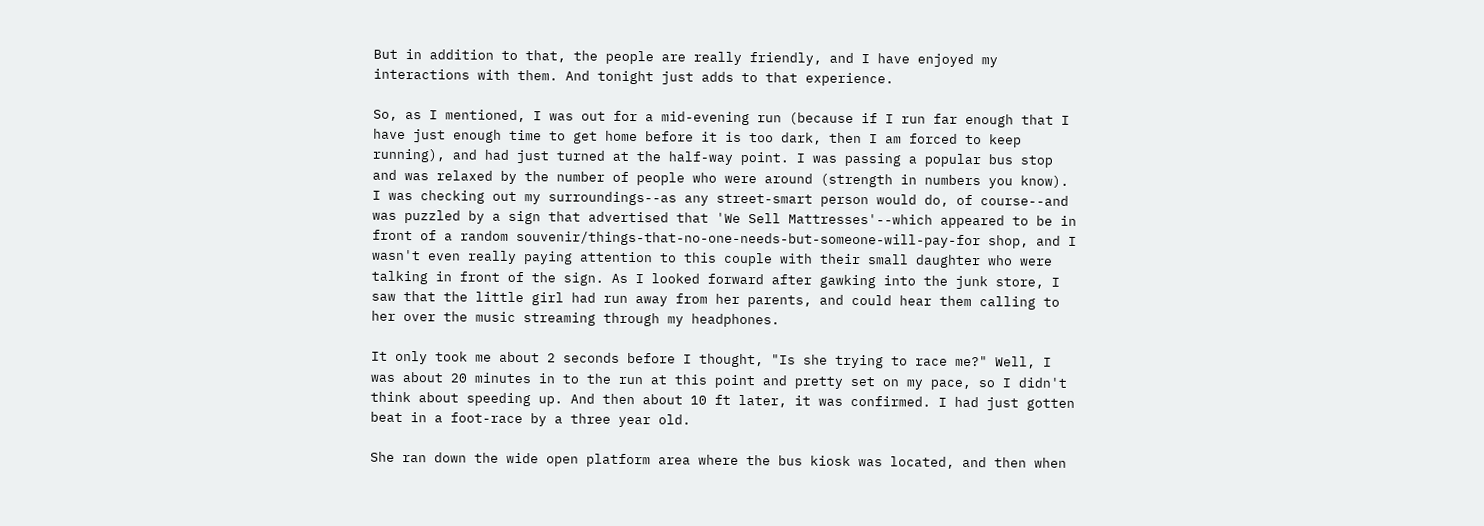But in addition to that, the people are really friendly, and I have enjoyed my interactions with them. And tonight just adds to that experience.

So, as I mentioned, I was out for a mid-evening run (because if I run far enough that I have just enough time to get home before it is too dark, then I am forced to keep running), and had just turned at the half-way point. I was passing a popular bus stop and was relaxed by the number of people who were around (strength in numbers you know). I was checking out my surroundings--as any street-smart person would do, of course--and was puzzled by a sign that advertised that 'We Sell Mattresses'--which appeared to be in front of a random souvenir/things-that-no-one-needs-but-someone-will-pay-for shop, and I wasn't even really paying attention to this couple with their small daughter who were talking in front of the sign. As I looked forward after gawking into the junk store, I saw that the little girl had run away from her parents, and could hear them calling to her over the music streaming through my headphones.

It only took me about 2 seconds before I thought, "Is she trying to race me?" Well, I was about 20 minutes in to the run at this point and pretty set on my pace, so I didn't think about speeding up. And then about 10 ft later, it was confirmed. I had just gotten beat in a foot-race by a three year old.

She ran down the wide open platform area where the bus kiosk was located, and then when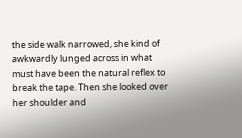the side walk narrowed, she kind of awkwardly lunged across in what must have been the natural reflex to break the tape. Then she looked over her shoulder and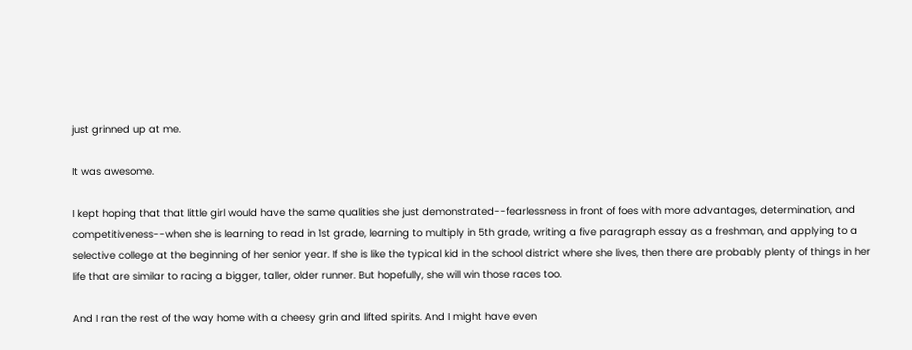just grinned up at me.

It was awesome.

I kept hoping that that little girl would have the same qualities she just demonstrated--fearlessness in front of foes with more advantages, determination, and competitiveness--when she is learning to read in 1st grade, learning to multiply in 5th grade, writing a five paragraph essay as a freshman, and applying to a selective college at the beginning of her senior year. If she is like the typical kid in the school district where she lives, then there are probably plenty of things in her life that are similar to racing a bigger, taller, older runner. But hopefully, she will win those races too.

And I ran the rest of the way home with a cheesy grin and lifted spirits. And I might have even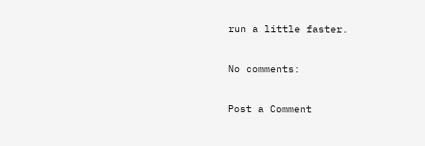run a little faster.

No comments:

Post a Comment